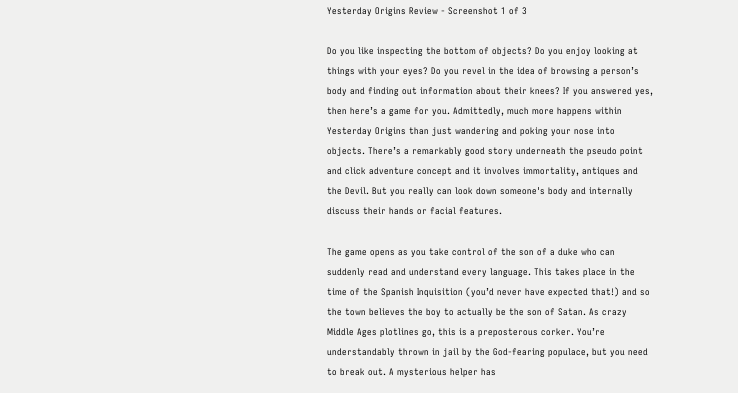Yesterday Origins Review - Screenshot 1 of 3

Do you like inspecting the bottom of objects? Do you enjoy looking at things with your eyes? Do you revel in the idea of browsing a person’s body and finding out information about their knees? If you answered yes, then here’s a game for you. Admittedly, much more happens within Yesterday Origins than just wandering and poking your nose into objects. There’s a remarkably good story underneath the pseudo point and click adventure concept and it involves immortality, antiques and the Devil. But you really can look down someone's body and internally discuss their hands or facial features.

The game opens as you take control of the son of a duke who can suddenly read and understand every language. This takes place in the time of the Spanish Inquisition (you’d never have expected that!) and so the town believes the boy to actually be the son of Satan. As crazy Middle Ages plotlines go, this is a preposterous corker. You’re understandably thrown in jail by the God-fearing populace, but you need to break out. A mysterious helper has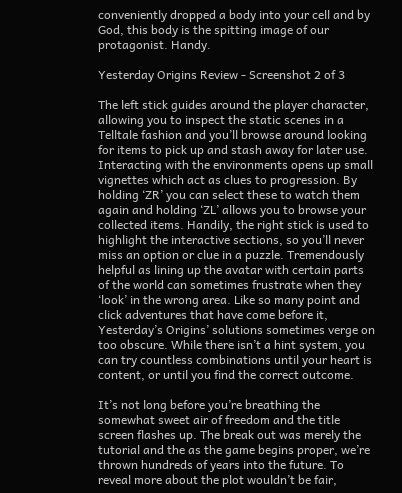conveniently dropped a body into your cell and by God, this body is the spitting image of our protagonist. Handy.

Yesterday Origins Review - Screenshot 2 of 3

The left stick guides around the player character, allowing you to inspect the static scenes in a Telltale fashion and you’ll browse around looking for items to pick up and stash away for later use. Interacting with the environments opens up small vignettes which act as clues to progression. By holding ‘ZR’ you can select these to watch them again and holding ‘ZL’ allows you to browse your collected items. Handily, the right stick is used to highlight the interactive sections, so you’ll never miss an option or clue in a puzzle. Tremendously helpful as lining up the avatar with certain parts of the world can sometimes frustrate when they ‘look’ in the wrong area. Like so many point and click adventures that have come before it, Yesterday’s Origins’ solutions sometimes verge on too obscure. While there isn’t a hint system, you can try countless combinations until your heart is content, or until you find the correct outcome.

It’s not long before you’re breathing the somewhat sweet air of freedom and the title screen flashes up. The break out was merely the tutorial and the as the game begins proper, we’re thrown hundreds of years into the future. To reveal more about the plot wouldn’t be fair,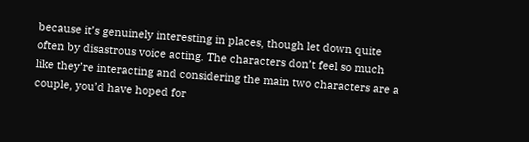because it’s genuinely interesting in places, though let down quite often by disastrous voice acting. The characters don’t feel so much like they’re interacting and considering the main two characters are a couple, you’d have hoped for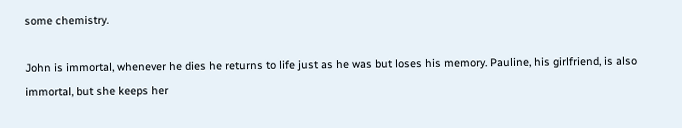some chemistry.

John is immortal, whenever he dies he returns to life just as he was but loses his memory. Pauline, his girlfriend, is also immortal, but she keeps her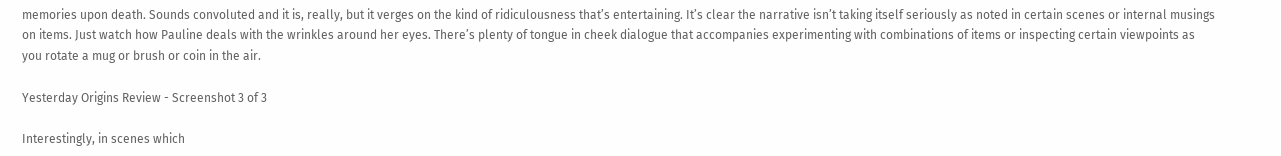memories upon death. Sounds convoluted and it is, really, but it verges on the kind of ridiculousness that’s entertaining. It’s clear the narrative isn’t taking itself seriously as noted in certain scenes or internal musings on items. Just watch how Pauline deals with the wrinkles around her eyes. There’s plenty of tongue in cheek dialogue that accompanies experimenting with combinations of items or inspecting certain viewpoints as you rotate a mug or brush or coin in the air.

Yesterday Origins Review - Screenshot 3 of 3

Interestingly, in scenes which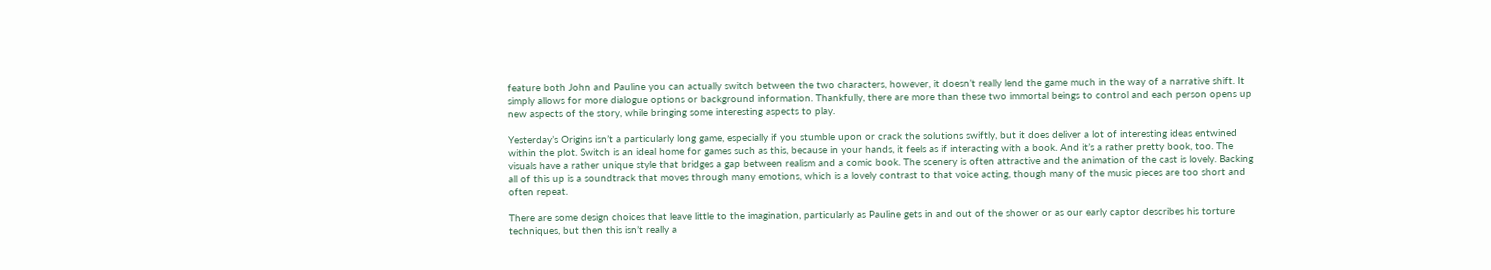feature both John and Pauline you can actually switch between the two characters, however, it doesn’t really lend the game much in the way of a narrative shift. It simply allows for more dialogue options or background information. Thankfully, there are more than these two immortal beings to control and each person opens up new aspects of the story, while bringing some interesting aspects to play.

Yesterday’s Origins isn’t a particularly long game, especially if you stumble upon or crack the solutions swiftly, but it does deliver a lot of interesting ideas entwined within the plot. Switch is an ideal home for games such as this, because in your hands, it feels as if interacting with a book. And it’s a rather pretty book, too. The visuals have a rather unique style that bridges a gap between realism and a comic book. The scenery is often attractive and the animation of the cast is lovely. Backing all of this up is a soundtrack that moves through many emotions, which is a lovely contrast to that voice acting, though many of the music pieces are too short and often repeat.

There are some design choices that leave little to the imagination, particularly as Pauline gets in and out of the shower or as our early captor describes his torture techniques, but then this isn’t really a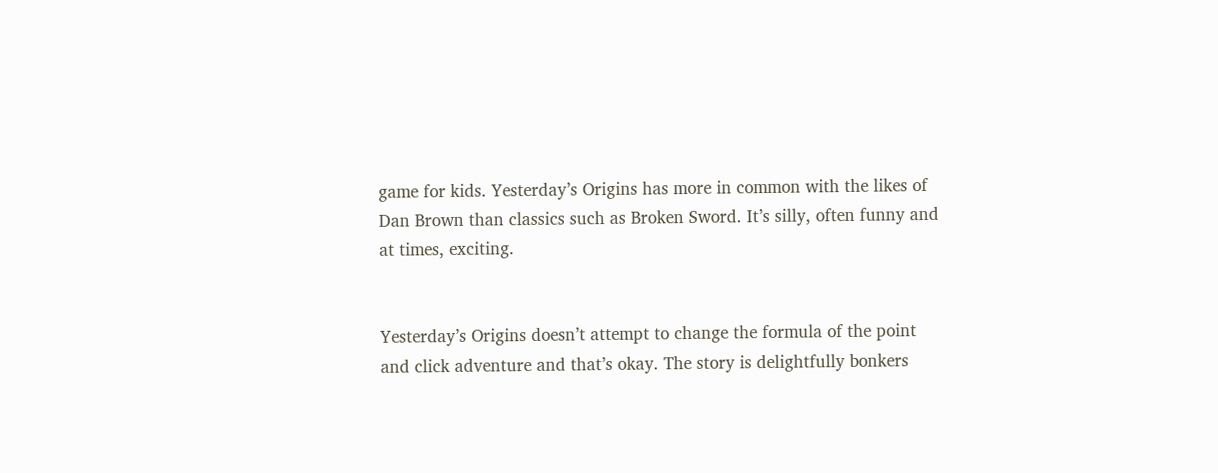game for kids. Yesterday’s Origins has more in common with the likes of Dan Brown than classics such as Broken Sword. It’s silly, often funny and at times, exciting.


Yesterday’s Origins doesn’t attempt to change the formula of the point and click adventure and that’s okay. The story is delightfully bonkers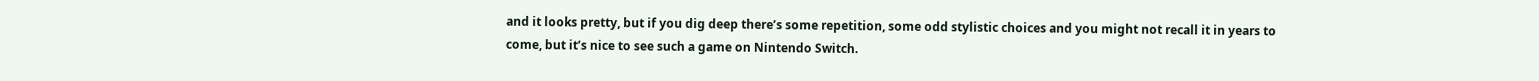and it looks pretty, but if you dig deep there’s some repetition, some odd stylistic choices and you might not recall it in years to come, but it’s nice to see such a game on Nintendo Switch.